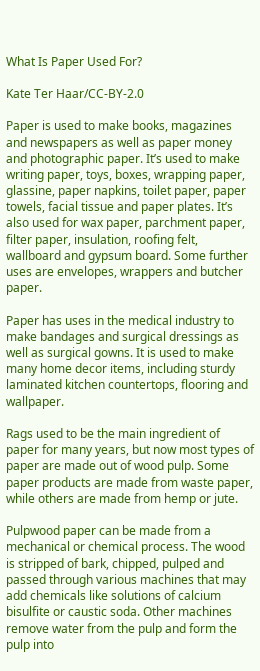What Is Paper Used For?

Kate Ter Haar/CC-BY-2.0

Paper is used to make books, magazines and newspapers as well as paper money and photographic paper. It’s used to make writing paper, toys, boxes, wrapping paper, glassine, paper napkins, toilet paper, paper towels, facial tissue and paper plates. It’s also used for wax paper, parchment paper, filter paper, insulation, roofing felt, wallboard and gypsum board. Some further uses are envelopes, wrappers and butcher paper.

Paper has uses in the medical industry to make bandages and surgical dressings as well as surgical gowns. It is used to make many home decor items, including sturdy laminated kitchen countertops, flooring and wallpaper.

Rags used to be the main ingredient of paper for many years, but now most types of paper are made out of wood pulp. Some paper products are made from waste paper, while others are made from hemp or jute.

Pulpwood paper can be made from a mechanical or chemical process. The wood is stripped of bark, chipped, pulped and passed through various machines that may add chemicals like solutions of calcium bisulfite or caustic soda. Other machines remove water from the pulp and form the pulp into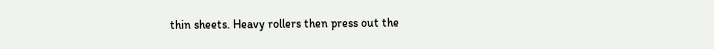thin sheets. Heavy rollers then press out the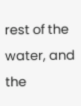rest of the water, and the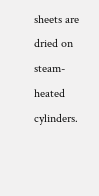sheets are dried on steam-heated cylinders.